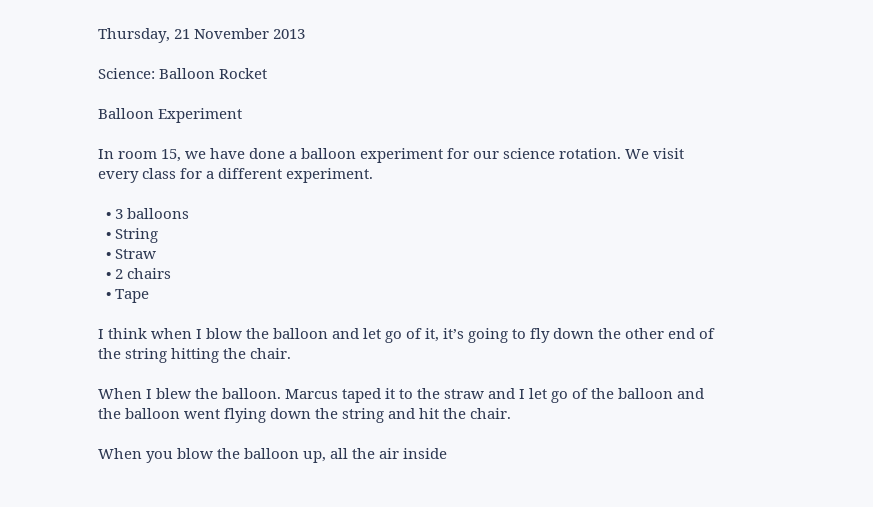Thursday, 21 November 2013

Science: Balloon Rocket

Balloon Experiment

In room 15, we have done a balloon experiment for our science rotation. We visit every class for a different experiment.

  • 3 balloons
  • String
  • Straw
  • 2 chairs
  • Tape

I think when I blow the balloon and let go of it, it’s going to fly down the other end of the string hitting the chair.

When I blew the balloon. Marcus taped it to the straw and I let go of the balloon and the balloon went flying down the string and hit the chair.

When you blow the balloon up, all the air inside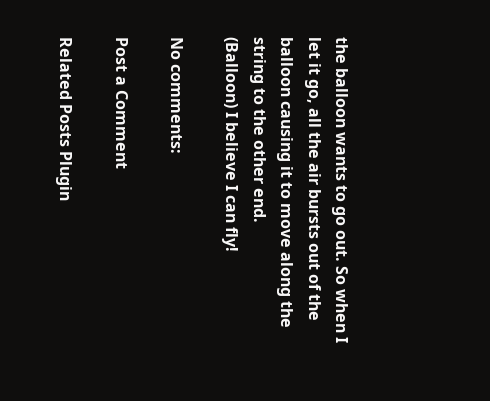the balloon wants to go out. So when I let it go, all the air bursts out of the balloon causing it to move along the string to the other end.
(Balloon) I believe I can fly!

No comments:

Post a Comment

Related Posts Plugin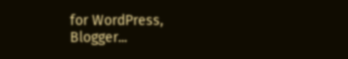for WordPress, Blogger...